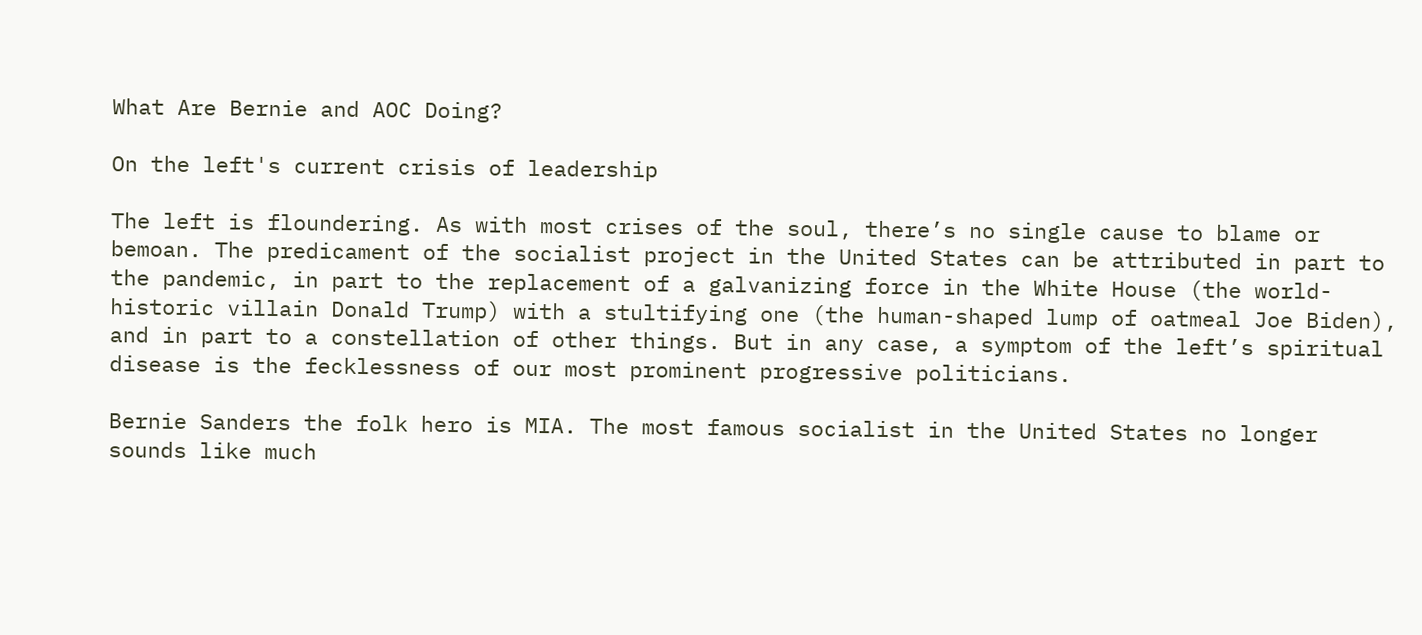What Are Bernie and AOC Doing?

On the left's current crisis of leadership

The left is floundering. As with most crises of the soul, there’s no single cause to blame or bemoan. The predicament of the socialist project in the United States can be attributed in part to the pandemic, in part to the replacement of a galvanizing force in the White House (the world-historic villain Donald Trump) with a stultifying one (the human-shaped lump of oatmeal Joe Biden), and in part to a constellation of other things. But in any case, a symptom of the left’s spiritual disease is the fecklessness of our most prominent progressive politicians.

Bernie Sanders the folk hero is MIA. The most famous socialist in the United States no longer sounds like much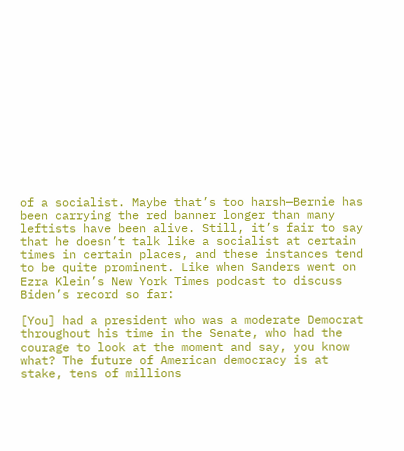of a socialist. Maybe that’s too harsh—Bernie has been carrying the red banner longer than many leftists have been alive. Still, it’s fair to say that he doesn’t talk like a socialist at certain times in certain places, and these instances tend to be quite prominent. Like when Sanders went on Ezra Klein’s New York Times podcast to discuss Biden’s record so far:

[You] had a president who was a moderate Democrat throughout his time in the Senate, who had the courage to look at the moment and say, you know what? The future of American democracy is at stake, tens of millions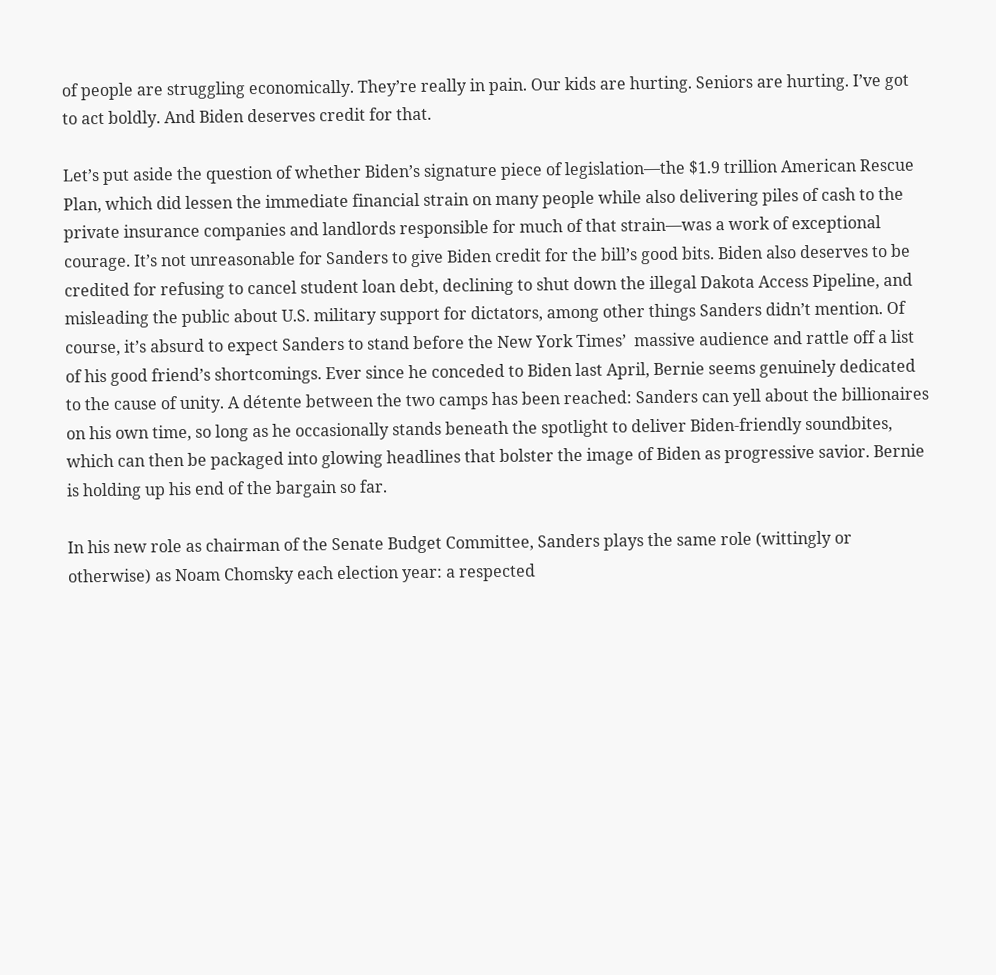of people are struggling economically. They’re really in pain. Our kids are hurting. Seniors are hurting. I’ve got to act boldly. And Biden deserves credit for that.

Let’s put aside the question of whether Biden’s signature piece of legislation—the $1.9 trillion American Rescue Plan, which did lessen the immediate financial strain on many people while also delivering piles of cash to the private insurance companies and landlords responsible for much of that strain—was a work of exceptional courage. It’s not unreasonable for Sanders to give Biden credit for the bill’s good bits. Biden also deserves to be credited for refusing to cancel student loan debt, declining to shut down the illegal Dakota Access Pipeline, and misleading the public about U.S. military support for dictators, among other things Sanders didn’t mention. Of course, it’s absurd to expect Sanders to stand before the New York Times’  massive audience and rattle off a list of his good friend’s shortcomings. Ever since he conceded to Biden last April, Bernie seems genuinely dedicated to the cause of unity. A détente between the two camps has been reached: Sanders can yell about the billionaires on his own time, so long as he occasionally stands beneath the spotlight to deliver Biden-friendly soundbites, which can then be packaged into glowing headlines that bolster the image of Biden as progressive savior. Bernie is holding up his end of the bargain so far.

In his new role as chairman of the Senate Budget Committee, Sanders plays the same role (wittingly or otherwise) as Noam Chomsky each election year: a respected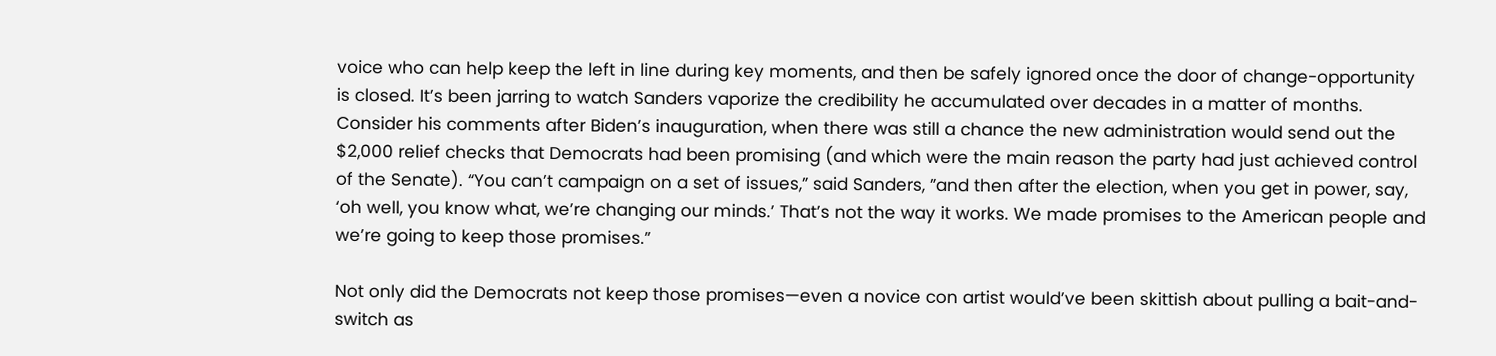voice who can help keep the left in line during key moments, and then be safely ignored once the door of change-opportunity is closed. It’s been jarring to watch Sanders vaporize the credibility he accumulated over decades in a matter of months. Consider his comments after Biden’s inauguration, when there was still a chance the new administration would send out the $2,000 relief checks that Democrats had been promising (and which were the main reason the party had just achieved control of the Senate). “You can’t campaign on a set of issues,” said Sanders, ”and then after the election, when you get in power, say, ‘oh well, you know what, we’re changing our minds.’ That’s not the way it works. We made promises to the American people and we’re going to keep those promises.”

Not only did the Democrats not keep those promises—even a novice con artist would’ve been skittish about pulling a bait-and-switch as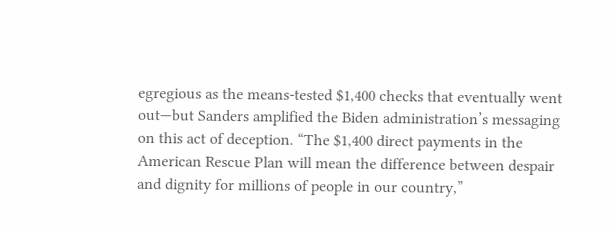egregious as the means-tested $1,400 checks that eventually went out—but Sanders amplified the Biden administration’s messaging on this act of deception. “The $1,400 direct payments in the American Rescue Plan will mean the difference between despair and dignity for millions of people in our country,”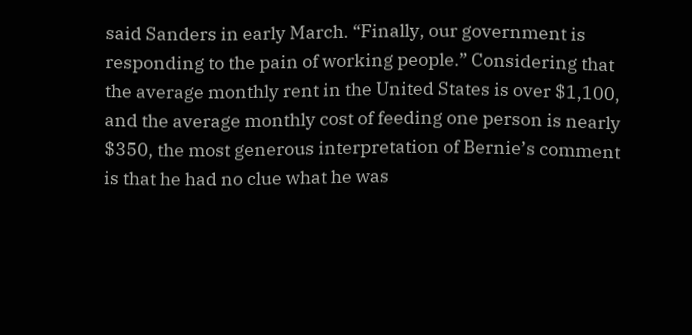said Sanders in early March. “Finally, our government is responding to the pain of working people.” Considering that the average monthly rent in the United States is over $1,100, and the average monthly cost of feeding one person is nearly $350, the most generous interpretation of Bernie’s comment is that he had no clue what he was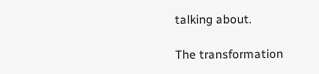talking about.

The transformation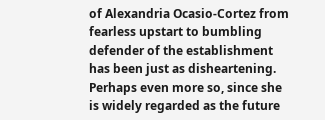of Alexandria Ocasio-Cortez from fearless upstart to bumbling defender of the establishment has been just as disheartening. Perhaps even more so, since she is widely regarded as the future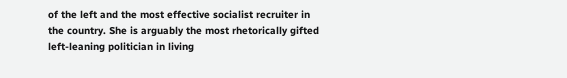of the left and the most effective socialist recruiter in the country. She is arguably the most rhetorically gifted left-leaning politician in living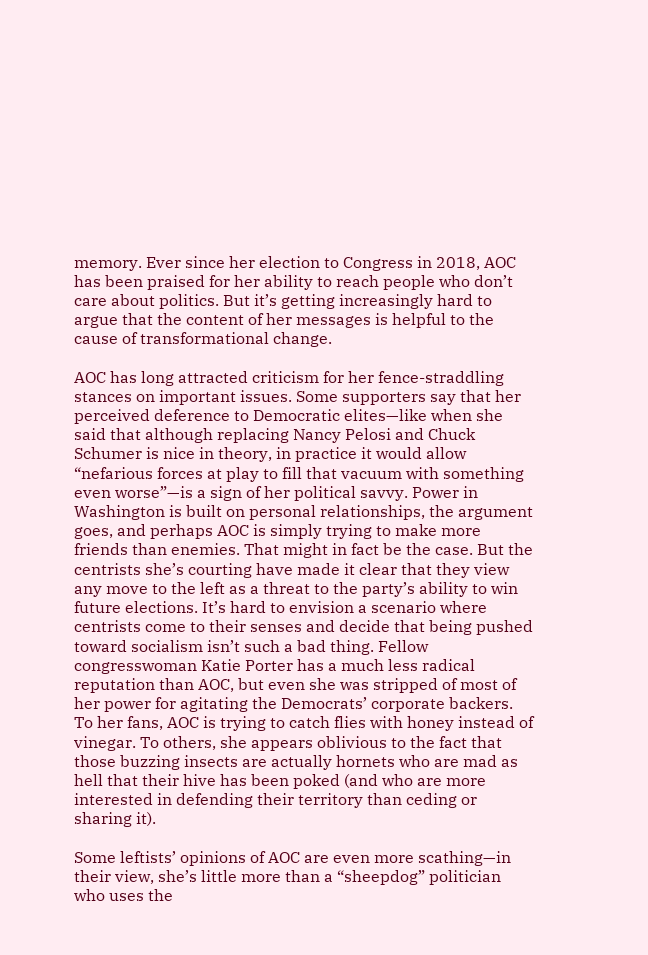memory. Ever since her election to Congress in 2018, AOC has been praised for her ability to reach people who don’t care about politics. But it’s getting increasingly hard to argue that the content of her messages is helpful to the cause of transformational change.

AOC has long attracted criticism for her fence-straddling stances on important issues. Some supporters say that her perceived deference to Democratic elites—like when she said that although replacing Nancy Pelosi and Chuck Schumer is nice in theory, in practice it would allow “nefarious forces at play to fill that vacuum with something even worse”—is a sign of her political savvy. Power in Washington is built on personal relationships, the argument goes, and perhaps AOC is simply trying to make more friends than enemies. That might in fact be the case. But the centrists she’s courting have made it clear that they view any move to the left as a threat to the party’s ability to win future elections. It’s hard to envision a scenario where centrists come to their senses and decide that being pushed toward socialism isn’t such a bad thing. Fellow congresswoman Katie Porter has a much less radical reputation than AOC, but even she was stripped of most of her power for agitating the Democrats’ corporate backers. To her fans, AOC is trying to catch flies with honey instead of vinegar. To others, she appears oblivious to the fact that those buzzing insects are actually hornets who are mad as hell that their hive has been poked (and who are more interested in defending their territory than ceding or sharing it).

Some leftists’ opinions of AOC are even more scathing—in their view, she’s little more than a “sheepdog” politician who uses the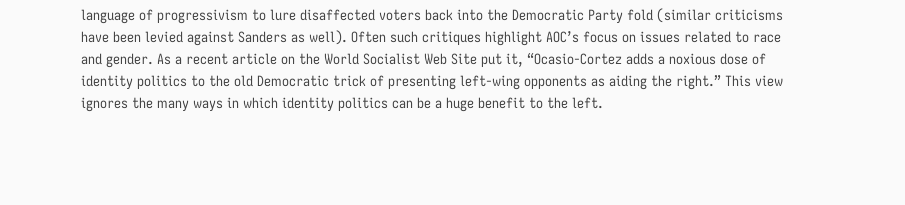language of progressivism to lure disaffected voters back into the Democratic Party fold (similar criticisms have been levied against Sanders as well). Often such critiques highlight AOC’s focus on issues related to race and gender. As a recent article on the World Socialist Web Site put it, “Ocasio-Cortez adds a noxious dose of identity politics to the old Democratic trick of presenting left-wing opponents as aiding the right.” This view ignores the many ways in which identity politics can be a huge benefit to the left.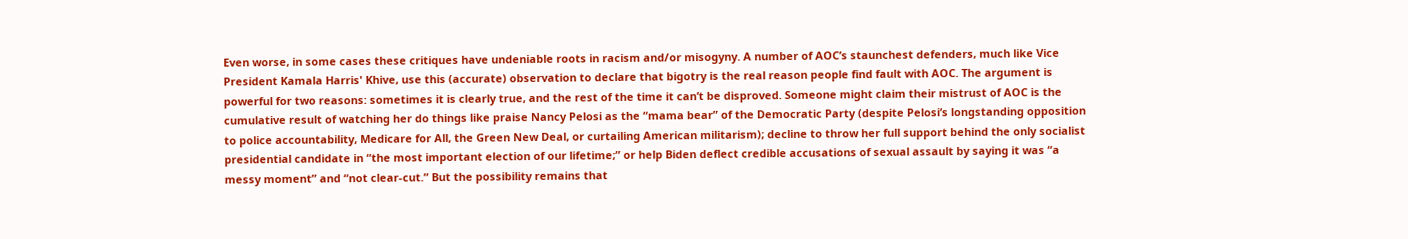Even worse, in some cases these critiques have undeniable roots in racism and/or misogyny. A number of AOC’s staunchest defenders, much like Vice President Kamala Harris' Khive, use this (accurate) observation to declare that bigotry is the real reason people find fault with AOC. The argument is powerful for two reasons: sometimes it is clearly true, and the rest of the time it can’t be disproved. Someone might claim their mistrust of AOC is the cumulative result of watching her do things like praise Nancy Pelosi as the “mama bear” of the Democratic Party (despite Pelosi’s longstanding opposition to police accountability, Medicare for All, the Green New Deal, or curtailing American militarism); decline to throw her full support behind the only socialist presidential candidate in “the most important election of our lifetime;” or help Biden deflect credible accusations of sexual assault by saying it was “a messy moment” and “not clear-cut.” But the possibility remains that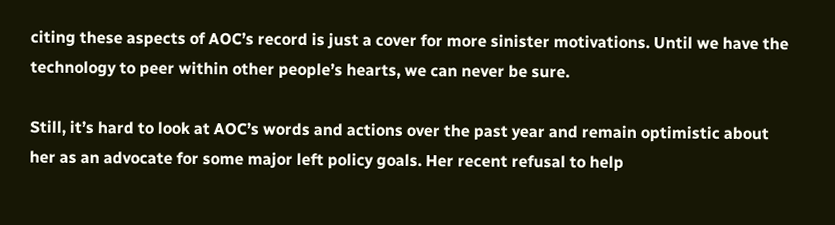citing these aspects of AOC’s record is just a cover for more sinister motivations. Until we have the technology to peer within other people’s hearts, we can never be sure.

Still, it’s hard to look at AOC’s words and actions over the past year and remain optimistic about her as an advocate for some major left policy goals. Her recent refusal to help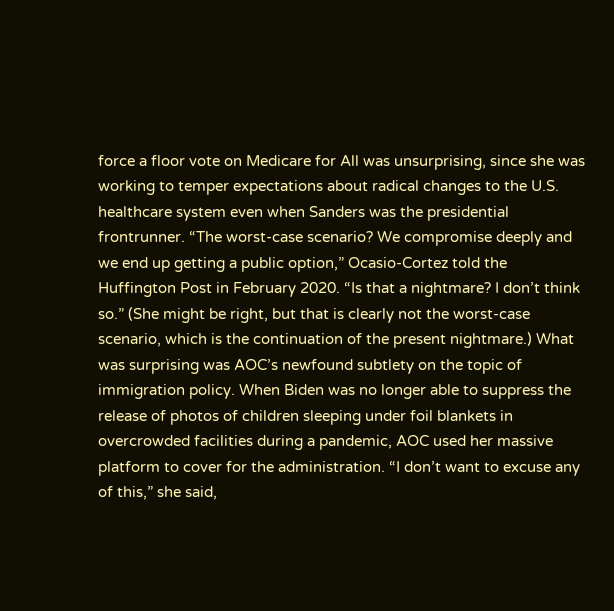force a floor vote on Medicare for All was unsurprising, since she was working to temper expectations about radical changes to the U.S. healthcare system even when Sanders was the presidential frontrunner. “The worst-case scenario? We compromise deeply and we end up getting a public option,” Ocasio-Cortez told the Huffington Post in February 2020. “Is that a nightmare? I don’t think so.” (She might be right, but that is clearly not the worst-case scenario, which is the continuation of the present nightmare.) What was surprising was AOC’s newfound subtlety on the topic of immigration policy. When Biden was no longer able to suppress the release of photos of children sleeping under foil blankets in overcrowded facilities during a pandemic, AOC used her massive platform to cover for the administration. “I don’t want to excuse any of this,” she said,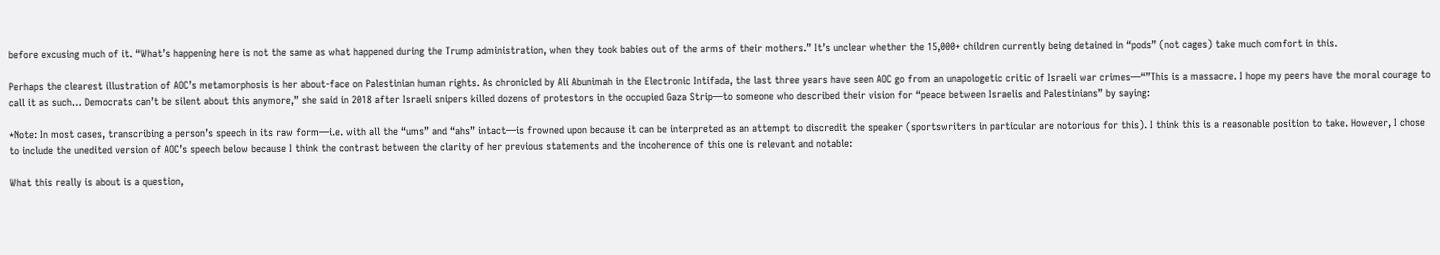before excusing much of it. “What’s happening here is not the same as what happened during the Trump administration, when they took babies out of the arms of their mothers.” It’s unclear whether the 15,000+ children currently being detained in “pods” (not cages) take much comfort in this.

Perhaps the clearest illustration of AOC’s metamorphosis is her about-face on Palestinian human rights. As chronicled by Ali Abunimah in the Electronic Intifada, the last three years have seen AOC go from an unapologetic critic of Israeli war crimes—“”This is a massacre. I hope my peers have the moral courage to call it as such… Democrats can’t be silent about this anymore,” she said in 2018 after Israeli snipers killed dozens of protestors in the occupied Gaza Strip—to someone who described their vision for “peace between Israelis and Palestinians” by saying:

*Note: In most cases, transcribing a person’s speech in its raw form—i.e. with all the “ums” and “ahs” intact—is frowned upon because it can be interpreted as an attempt to discredit the speaker (sportswriters in particular are notorious for this). I think this is a reasonable position to take. However, I chose to include the unedited version of AOC’s speech below because I think the contrast between the clarity of her previous statements and the incoherence of this one is relevant and notable:

What this really is about is a question,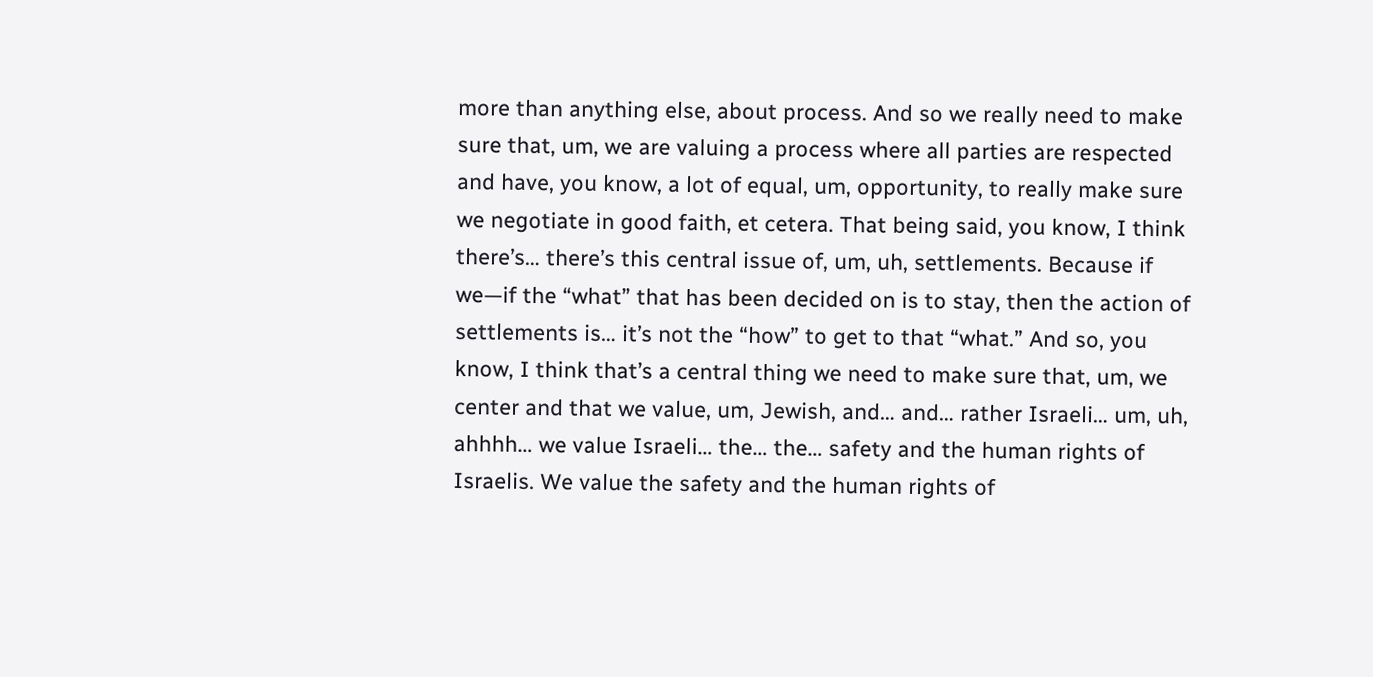more than anything else, about process. And so we really need to make sure that, um, we are valuing a process where all parties are respected and have, you know, a lot of equal, um, opportunity, to really make sure we negotiate in good faith, et cetera. That being said, you know, I think there’s… there’s this central issue of, um, uh, settlements. Because if we—if the “what” that has been decided on is to stay, then the action of settlements is… it’s not the “how” to get to that “what.” And so, you know, I think that’s a central thing we need to make sure that, um, we center and that we value, um, Jewish, and… and… rather Israeli… um, uh, ahhhh… we value Israeli… the… the… safety and the human rights of Israelis. We value the safety and the human rights of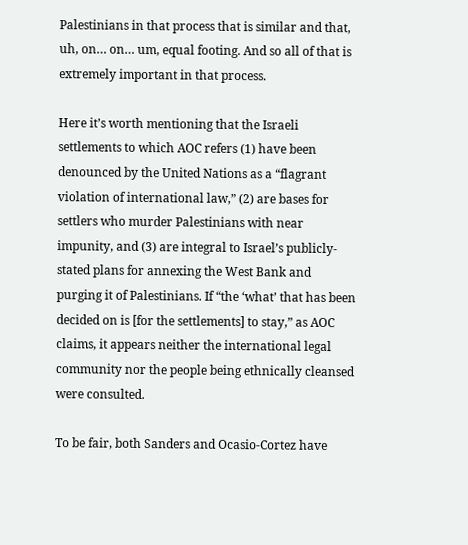Palestinians in that process that is similar and that, uh, on… on… um, equal footing. And so all of that is extremely important in that process.

Here it’s worth mentioning that the Israeli settlements to which AOC refers (1) have been denounced by the United Nations as a “flagrant violation of international law,” (2) are bases for settlers who murder Palestinians with near impunity, and (3) are integral to Israel’s publicly-stated plans for annexing the West Bank and purging it of Palestinians. If “the ‘what’ that has been decided on is [for the settlements] to stay,” as AOC claims, it appears neither the international legal community nor the people being ethnically cleansed were consulted.

To be fair, both Sanders and Ocasio-Cortez have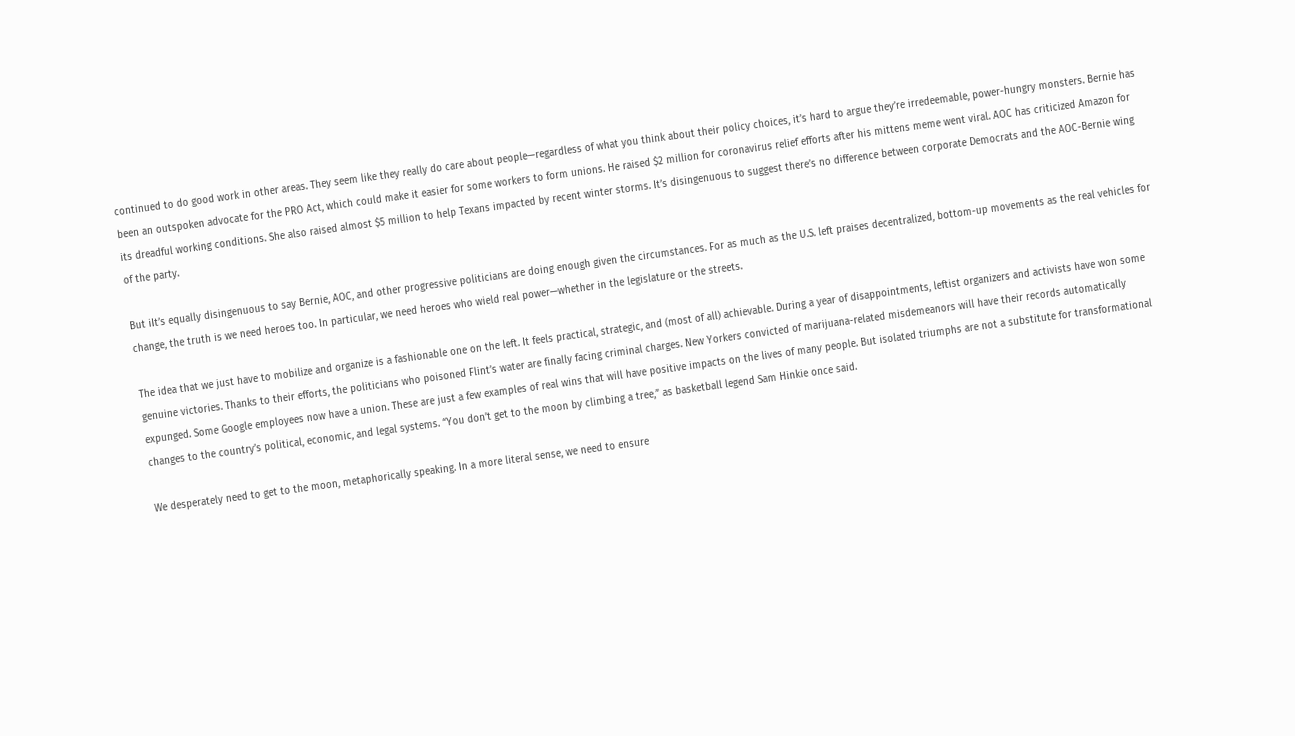continued to do good work in other areas. They seem like they really do care about people—regardless of what you think about their policy choices, it’s hard to argue they’re irredeemable, power-hungry monsters. Bernie has been an outspoken advocate for the PRO Act, which could make it easier for some workers to form unions. He raised $2 million for coronavirus relief efforts after his mittens meme went viral. AOC has criticized Amazon for its dreadful working conditions. She also raised almost $5 million to help Texans impacted by recent winter storms. It’s disingenuous to suggest there’s no difference between corporate Democrats and the AOC-Bernie wing of the party.

But iIt’s equally disingenuous to say Bernie, AOC, and other progressive politicians are doing enough given the circumstances. For as much as the U.S. left praises decentralized, bottom-up movements as the real vehicles for change, the truth is we need heroes too. In particular, we need heroes who wield real power—whether in the legislature or the streets.

The idea that we just have to mobilize and organize is a fashionable one on the left. It feels practical, strategic, and (most of all) achievable. During a year of disappointments, leftist organizers and activists have won some genuine victories. Thanks to their efforts, the politicians who poisoned Flint’s water are finally facing criminal charges. New Yorkers convicted of marijuana-related misdemeanors will have their records automatically expunged. Some Google employees now have a union. These are just a few examples of real wins that will have positive impacts on the lives of many people. But isolated triumphs are not a substitute for transformational changes to the country’s political, economic, and legal systems. “You don’t get to the moon by climbing a tree,” as basketball legend Sam Hinkie once said.

We desperately need to get to the moon, metaphorically speaking. In a more literal sense, we need to ensure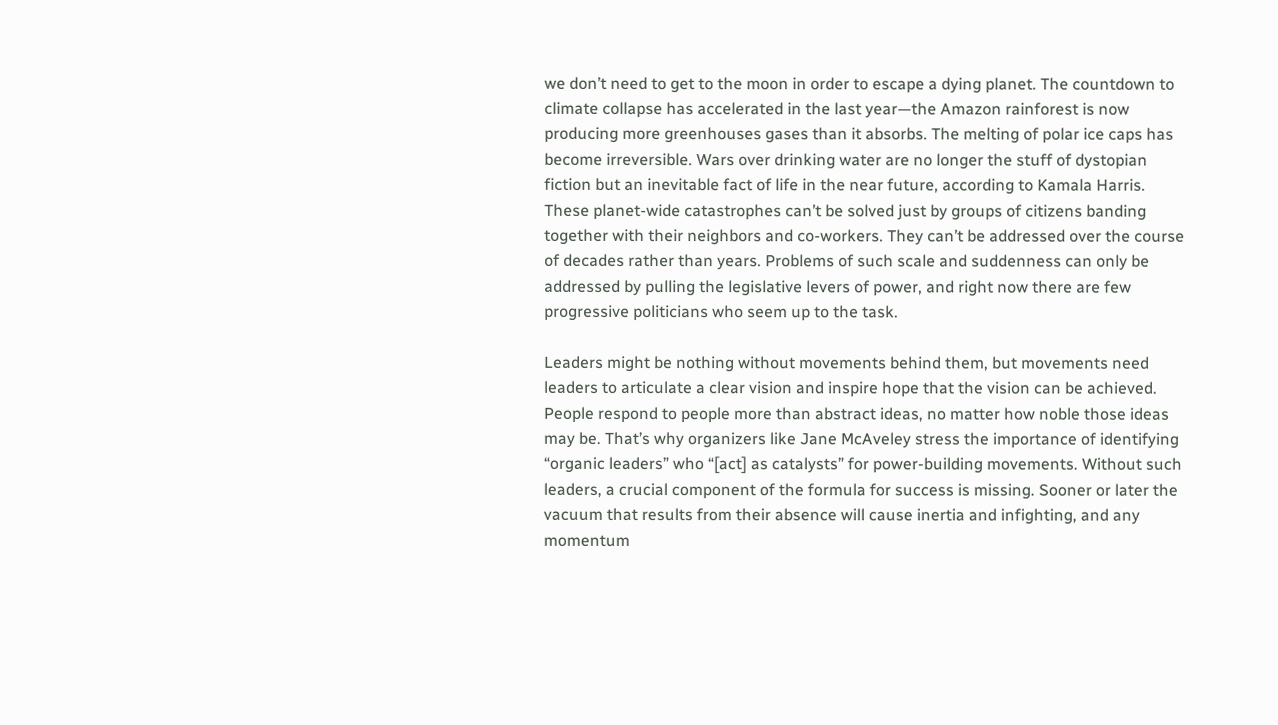we don’t need to get to the moon in order to escape a dying planet. The countdown to climate collapse has accelerated in the last year—the Amazon rainforest is now producing more greenhouses gases than it absorbs. The melting of polar ice caps has become irreversible. Wars over drinking water are no longer the stuff of dystopian fiction but an inevitable fact of life in the near future, according to Kamala Harris. These planet-wide catastrophes can’t be solved just by groups of citizens banding together with their neighbors and co-workers. They can’t be addressed over the course of decades rather than years. Problems of such scale and suddenness can only be addressed by pulling the legislative levers of power, and right now there are few progressive politicians who seem up to the task.

Leaders might be nothing without movements behind them, but movements need leaders to articulate a clear vision and inspire hope that the vision can be achieved. People respond to people more than abstract ideas, no matter how noble those ideas may be. That’s why organizers like Jane McAveley stress the importance of identifying “organic leaders” who “[act] as catalysts” for power-building movements. Without such leaders, a crucial component of the formula for success is missing. Sooner or later the vacuum that results from their absence will cause inertia and infighting, and any momentum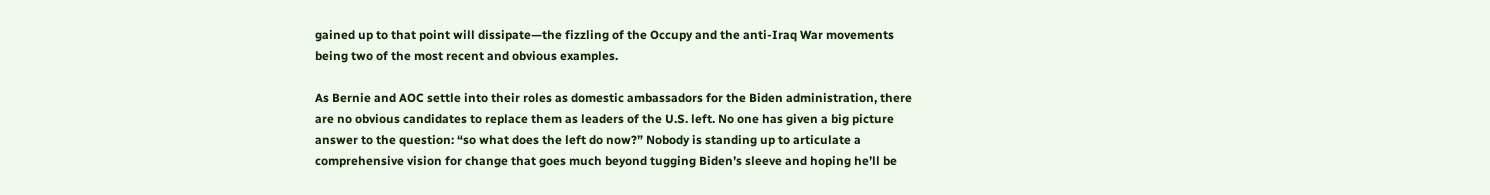gained up to that point will dissipate—the fizzling of the Occupy and the anti-Iraq War movements being two of the most recent and obvious examples.

As Bernie and AOC settle into their roles as domestic ambassadors for the Biden administration, there are no obvious candidates to replace them as leaders of the U.S. left. No one has given a big picture answer to the question: “so what does the left do now?” Nobody is standing up to articulate a comprehensive vision for change that goes much beyond tugging Biden’s sleeve and hoping he’ll be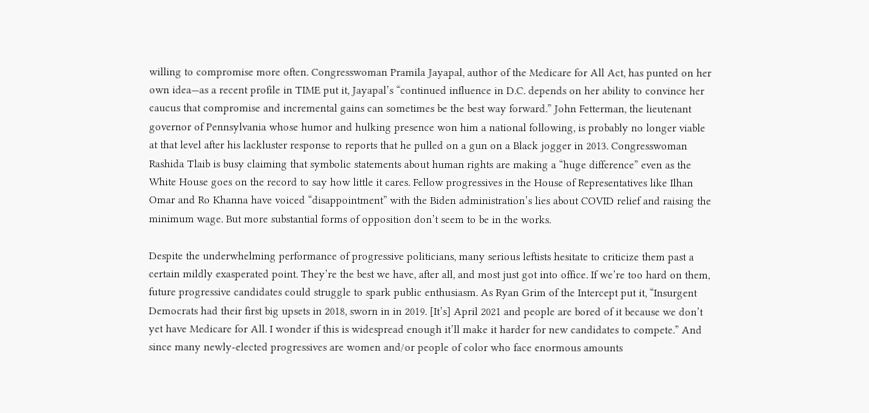willing to compromise more often. Congresswoman Pramila Jayapal, author of the Medicare for All Act, has punted on her own idea—as a recent profile in TIME put it, Jayapal’s “continued influence in D.C. depends on her ability to convince her caucus that compromise and incremental gains can sometimes be the best way forward.” John Fetterman, the lieutenant governor of Pennsylvania whose humor and hulking presence won him a national following, is probably no longer viable at that level after his lackluster response to reports that he pulled on a gun on a Black jogger in 2013. Congresswoman Rashida Tlaib is busy claiming that symbolic statements about human rights are making a “huge difference” even as the White House goes on the record to say how little it cares. Fellow progressives in the House of Representatives like Ilhan Omar and Ro Khanna have voiced “disappointment” with the Biden administration’s lies about COVID relief and raising the minimum wage. But more substantial forms of opposition don’t seem to be in the works.

Despite the underwhelming performance of progressive politicians, many serious leftists hesitate to criticize them past a certain mildly exasperated point. They’re the best we have, after all, and most just got into office. If we’re too hard on them, future progressive candidates could struggle to spark public enthusiasm. As Ryan Grim of the Intercept put it, “Insurgent Democrats had their first big upsets in 2018, sworn in in 2019. [It’s] April 2021 and people are bored of it because we don’t yet have Medicare for All. I wonder if this is widespread enough it’ll make it harder for new candidates to compete.” And since many newly-elected progressives are women and/or people of color who face enormous amounts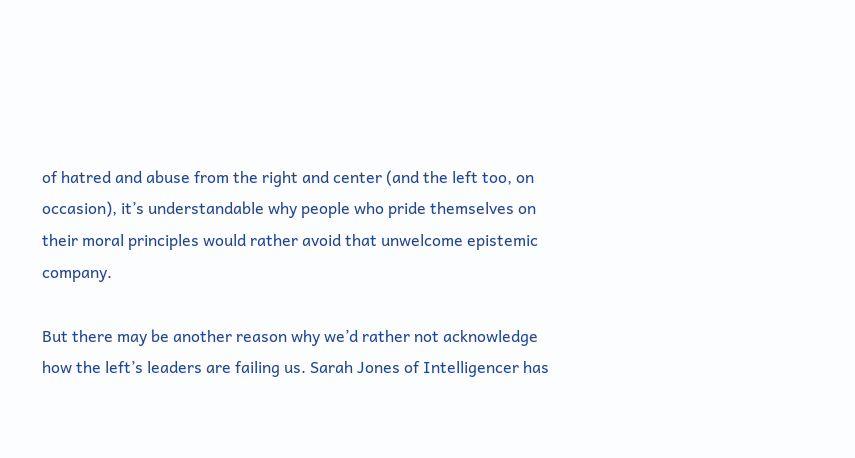of hatred and abuse from the right and center (and the left too, on occasion), it’s understandable why people who pride themselves on their moral principles would rather avoid that unwelcome epistemic company.

But there may be another reason why we’d rather not acknowledge how the left’s leaders are failing us. Sarah Jones of Intelligencer has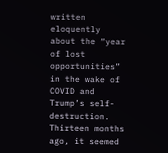written eloquently about the “year of lost opportunities” in the wake of COVID and Trump’s self-destruction. Thirteen months ago, it seemed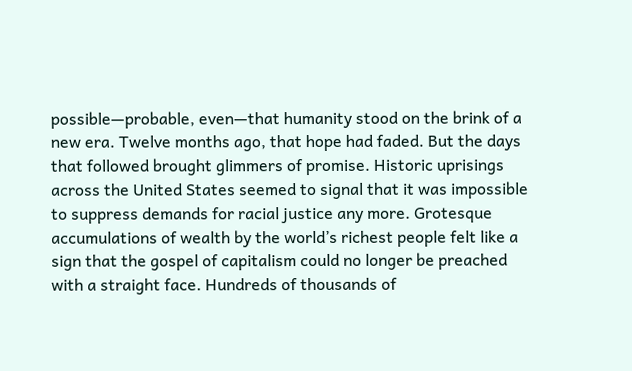possible—probable, even—that humanity stood on the brink of a new era. Twelve months ago, that hope had faded. But the days that followed brought glimmers of promise. Historic uprisings across the United States seemed to signal that it was impossible to suppress demands for racial justice any more. Grotesque accumulations of wealth by the world’s richest people felt like a sign that the gospel of capitalism could no longer be preached with a straight face. Hundreds of thousands of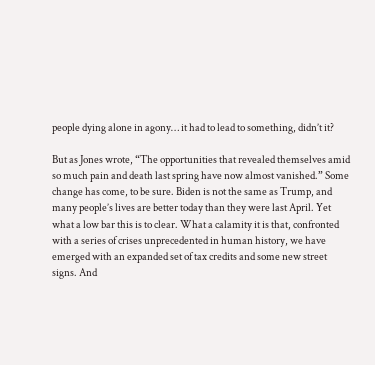people dying alone in agony… it had to lead to something, didn’t it?

But as Jones wrote, “The opportunities that revealed themselves amid so much pain and death last spring have now almost vanished.” Some change has come, to be sure. Biden is not the same as Trump, and many people’s lives are better today than they were last April. Yet what a low bar this is to clear. What a calamity it is that, confronted with a series of crises unprecedented in human history, we have emerged with an expanded set of tax credits and some new street signs. And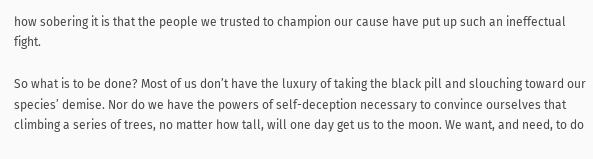how sobering it is that the people we trusted to champion our cause have put up such an ineffectual fight.

So what is to be done? Most of us don’t have the luxury of taking the black pill and slouching toward our species’ demise. Nor do we have the powers of self-deception necessary to convince ourselves that climbing a series of trees, no matter how tall, will one day get us to the moon. We want, and need, to do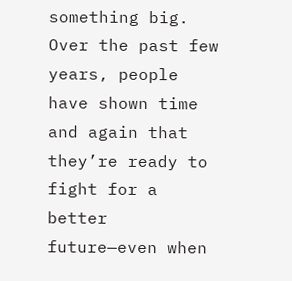something big. Over the past few years, people have shown time and again that they’re ready to fight for a better future—even when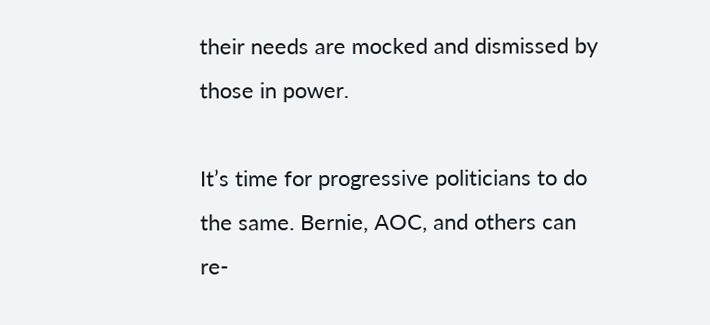their needs are mocked and dismissed by those in power.

It’s time for progressive politicians to do the same. Bernie, AOC, and others can re-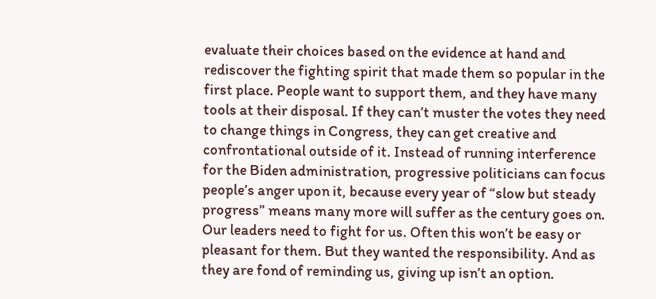evaluate their choices based on the evidence at hand and rediscover the fighting spirit that made them so popular in the first place. People want to support them, and they have many tools at their disposal. If they can’t muster the votes they need to change things in Congress, they can get creative and confrontational outside of it. Instead of running interference for the Biden administration, progressive politicians can focus people’s anger upon it, because every year of “slow but steady progress” means many more will suffer as the century goes on. Our leaders need to fight for us. Often this won’t be easy or pleasant for them. But they wanted the responsibility. And as they are fond of reminding us, giving up isn’t an option.